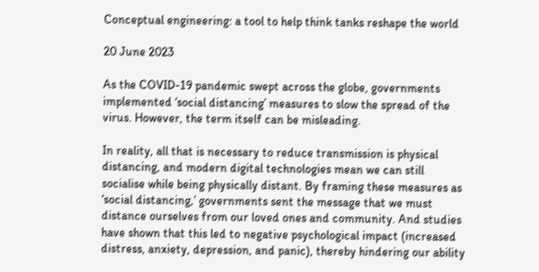Conceptual engineering: a tool to help think tanks reshape the world

20 June 2023

As the COVID-19 pandemic swept across the globe, governments implemented ‘social distancing’ measures to slow the spread of the virus. However, the term itself can be misleading.

In reality, all that is necessary to reduce transmission is physical distancing, and modern digital technologies mean we can still socialise while being physically distant. By framing these measures as ‘social distancing,’ governments sent the message that we must distance ourselves from our loved ones and community. And studies have shown that this led to negative psychological impact (increased distress, anxiety, depression, and panic), thereby hindering our ability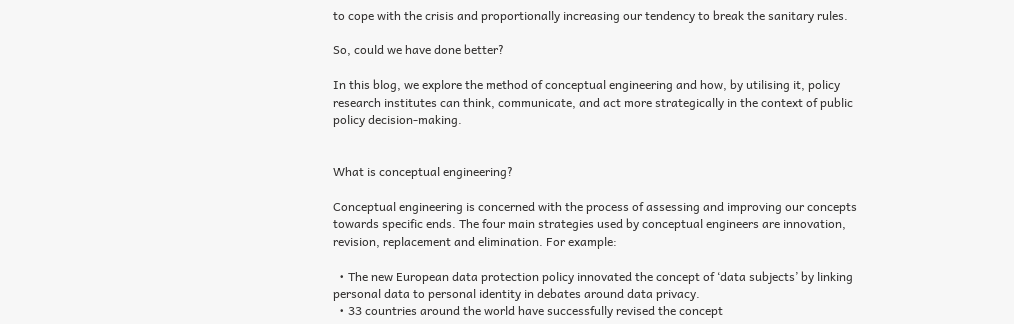to cope with the crisis and proportionally increasing our tendency to break the sanitary rules.

So, could we have done better?

In this blog, we explore the method of conceptual engineering and how, by utilising it, policy research institutes can think, communicate, and act more strategically in the context of public policy decision-making.


What is conceptual engineering?

Conceptual engineering is concerned with the process of assessing and improving our concepts towards specific ends. The four main strategies used by conceptual engineers are innovation, revision, replacement and elimination. For example:

  • The new European data protection policy innovated the concept of ‘data subjects’ by linking personal data to personal identity in debates around data privacy.
  • 33 countries around the world have successfully revised the concept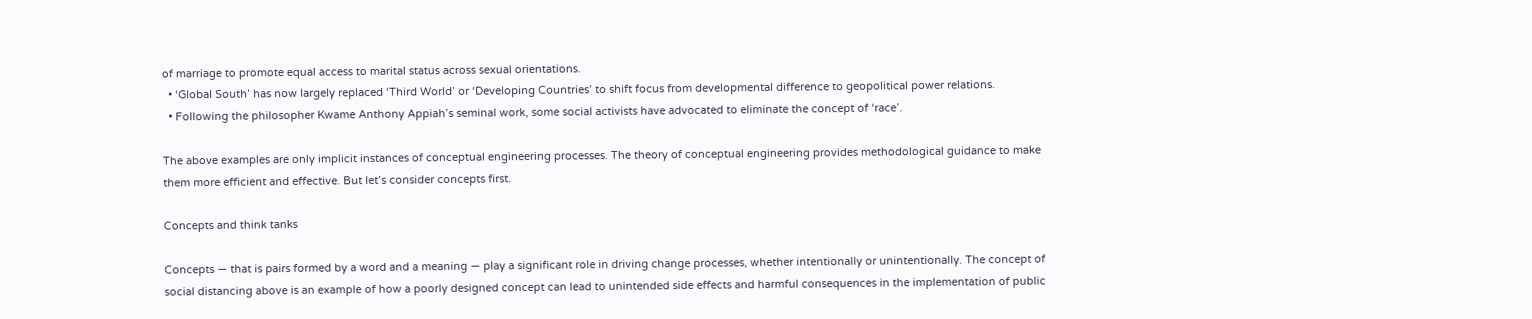of marriage to promote equal access to marital status across sexual orientations.
  • ‘Global South’ has now largely replaced ‘Third World’ or ‘Developing Countries’ to shift focus from developmental difference to geopolitical power relations.
  • Following the philosopher Kwame Anthony Appiah’s seminal work, some social activists have advocated to eliminate the concept of ‘race’.

The above examples are only implicit instances of conceptual engineering processes. The theory of conceptual engineering provides methodological guidance to make them more efficient and effective. But let’s consider concepts first.

Concepts and think tanks

Concepts — that is pairs formed by a word and a meaning — play a significant role in driving change processes, whether intentionally or unintentionally. The concept of social distancing above is an example of how a poorly designed concept can lead to unintended side effects and harmful consequences in the implementation of public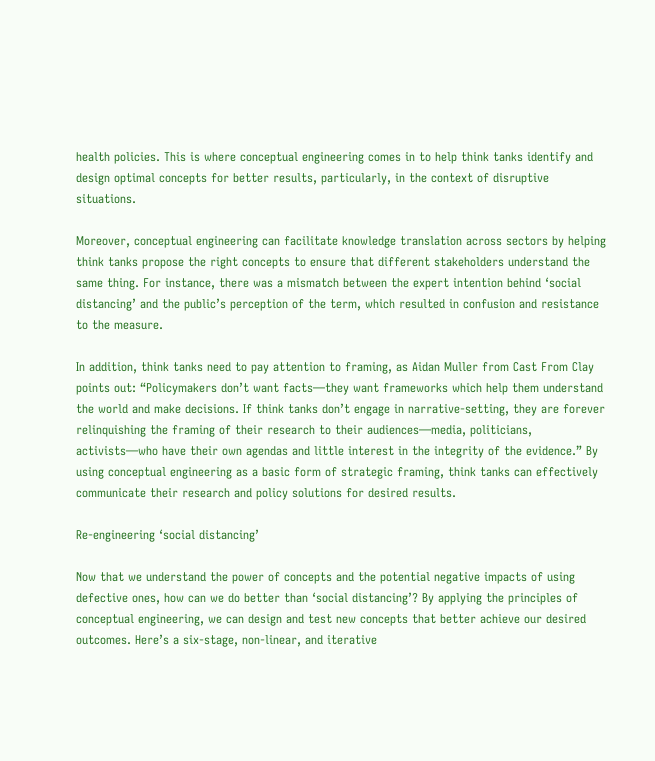health policies. This is where conceptual engineering comes in to help think tanks identify and design optimal concepts for better results, particularly, in the context of disruptive situations.

Moreover, conceptual engineering can facilitate knowledge translation across sectors by helping think tanks propose the right concepts to ensure that different stakeholders understand the same thing. For instance, there was a mismatch between the expert intention behind ‘social distancing’ and the public’s perception of the term, which resulted in confusion and resistance to the measure.

In addition, think tanks need to pay attention to framing, as Aidan Muller from Cast From Clay points out: “Policymakers don’t want facts—they want frameworks which help them understand the world and make decisions. If think tanks don’t engage in narrative-setting, they are forever relinquishing the framing of their research to their audiences—media, politicians, activists—who have their own agendas and little interest in the integrity of the evidence.” By using conceptual engineering as a basic form of strategic framing, think tanks can effectively communicate their research and policy solutions for desired results.

Re-engineering ‘social distancing’

Now that we understand the power of concepts and the potential negative impacts of using defective ones, how can we do better than ‘social distancing’? By applying the principles of conceptual engineering, we can design and test new concepts that better achieve our desired outcomes. Here’s a six-stage, non-linear, and iterative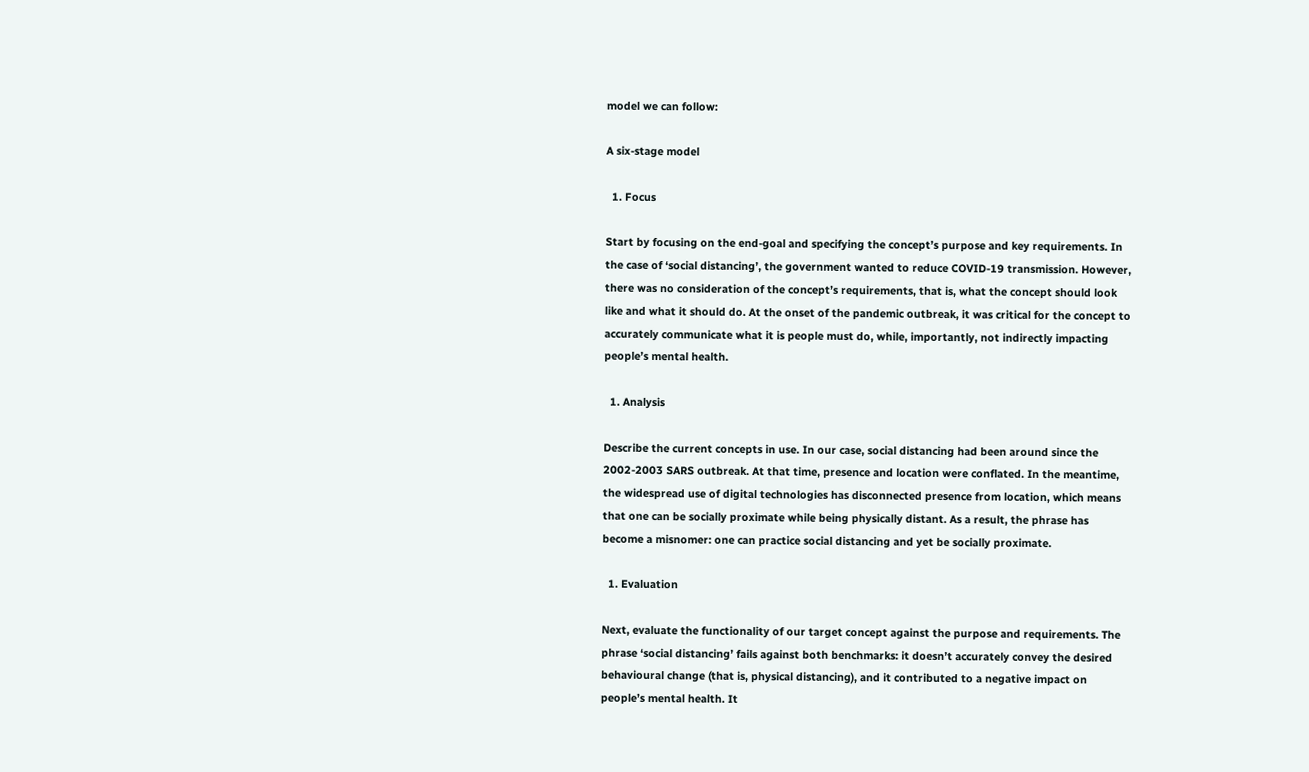model we can follow:

A six-stage model

  1. Focus

Start by focusing on the end-goal and specifying the concept’s purpose and key requirements. In the case of ‘social distancing’, the government wanted to reduce COVID-19 transmission. However, there was no consideration of the concept’s requirements, that is, what the concept should look like and what it should do. At the onset of the pandemic outbreak, it was critical for the concept to accurately communicate what it is people must do, while, importantly, not indirectly impacting people’s mental health.

  1. Analysis

Describe the current concepts in use. In our case, social distancing had been around since the 2002-2003 SARS outbreak. At that time, presence and location were conflated. In the meantime, the widespread use of digital technologies has disconnected presence from location, which means that one can be socially proximate while being physically distant. As a result, the phrase has become a misnomer: one can practice social distancing and yet be socially proximate.

  1. Evaluation

Next, evaluate the functionality of our target concept against the purpose and requirements. The phrase ‘social distancing’ fails against both benchmarks: it doesn’t accurately convey the desired behavioural change (that is, physical distancing), and it contributed to a negative impact on people’s mental health. It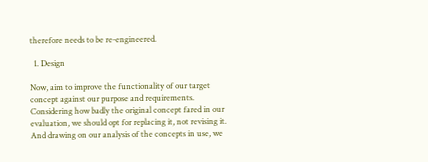therefore needs to be re-engineered.

  1. Design

Now, aim to improve the functionality of our target concept against our purpose and requirements. Considering how badly the original concept fared in our evaluation, we should opt for replacing it, not revising it. And drawing on our analysis of the concepts in use, we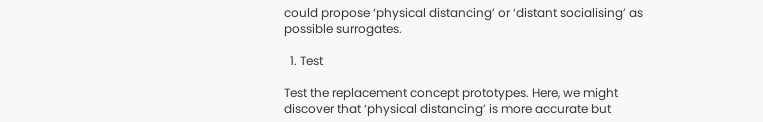could propose ‘physical distancing’ or ‘distant socialising’ as possible surrogates.

  1. Test

Test the replacement concept prototypes. Here, we might discover that ‘physical distancing’ is more accurate but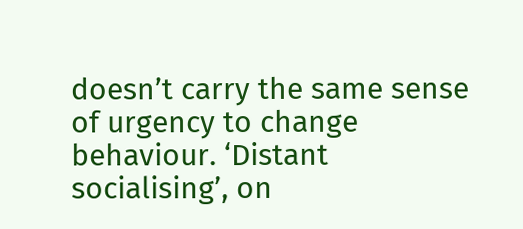doesn’t carry the same sense of urgency to change behaviour. ‘Distant socialising’, on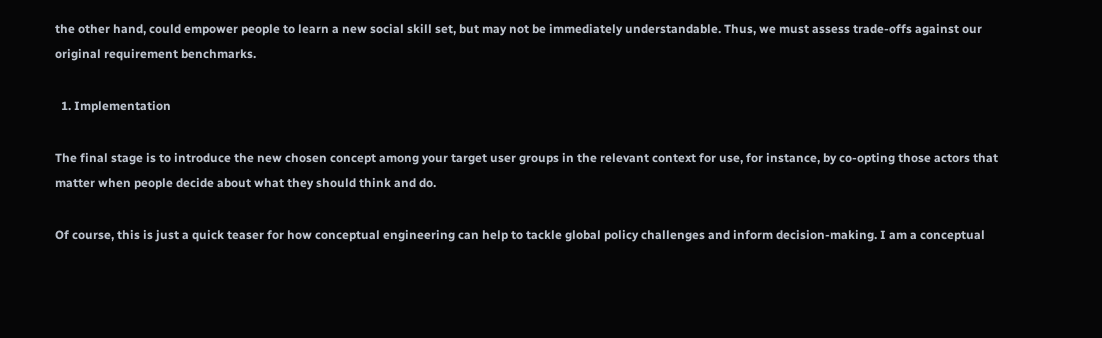the other hand, could empower people to learn a new social skill set, but may not be immediately understandable. Thus, we must assess trade-offs against our original requirement benchmarks.

  1. Implementation

The final stage is to introduce the new chosen concept among your target user groups in the relevant context for use, for instance, by co-opting those actors that matter when people decide about what they should think and do.

Of course, this is just a quick teaser for how conceptual engineering can help to tackle global policy challenges and inform decision-making. I am a conceptual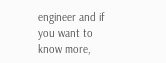engineer and if you want to know more,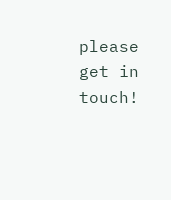please get in touch!